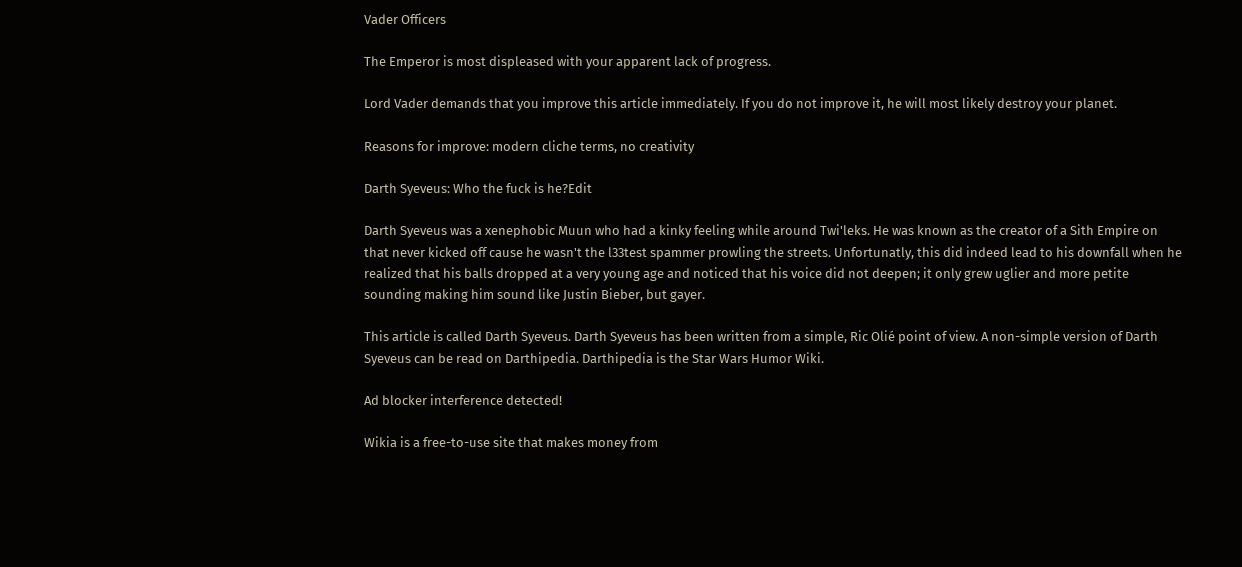Vader Officers

The Emperor is most displeased with your apparent lack of progress.

Lord Vader demands that you improve this article immediately. If you do not improve it, he will most likely destroy your planet.

Reasons for improve: modern cliche terms, no creativity

Darth Syeveus: Who the fuck is he?Edit

Darth Syeveus was a xenephobic Muun who had a kinky feeling while around Twi'leks. He was known as the creator of a Sith Empire on that never kicked off cause he wasn't the l33test spammer prowling the streets. Unfortunatly, this did indeed lead to his downfall when he realized that his balls dropped at a very young age and noticed that his voice did not deepen; it only grew uglier and more petite sounding making him sound like Justin Bieber, but gayer.

This article is called Darth Syeveus. Darth Syeveus has been written from a simple, Ric Olié point of view. A non-simple version of Darth Syeveus can be read on Darthipedia. Darthipedia is the Star Wars Humor Wiki.

Ad blocker interference detected!

Wikia is a free-to-use site that makes money from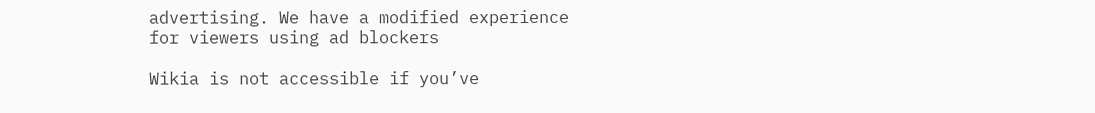advertising. We have a modified experience for viewers using ad blockers

Wikia is not accessible if you’ve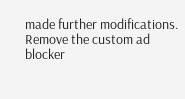made further modifications. Remove the custom ad blocker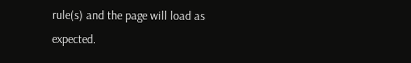rule(s) and the page will load as expected.